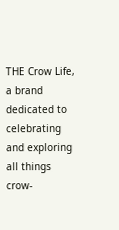THE Crow Life, a brand dedicated to celebrating and exploring all things crow-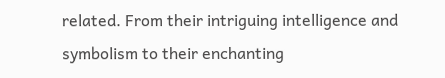related. From their intriguing intelligence and symbolism to their enchanting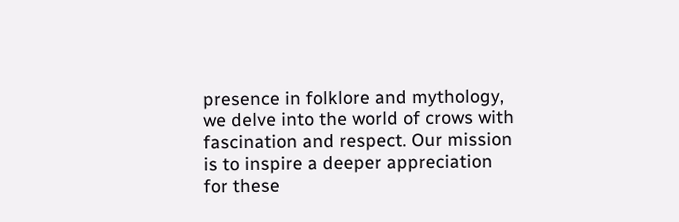presence in folklore and mythology, we delve into the world of crows with fascination and respect. Our mission is to inspire a deeper appreciation for these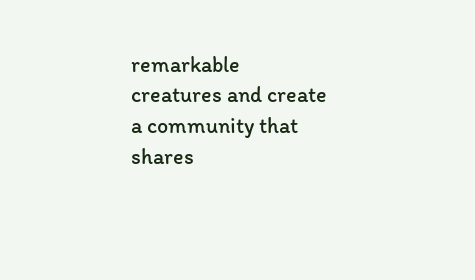remarkable creatures and create a community that shares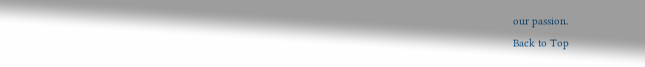our passion.
Back to Top